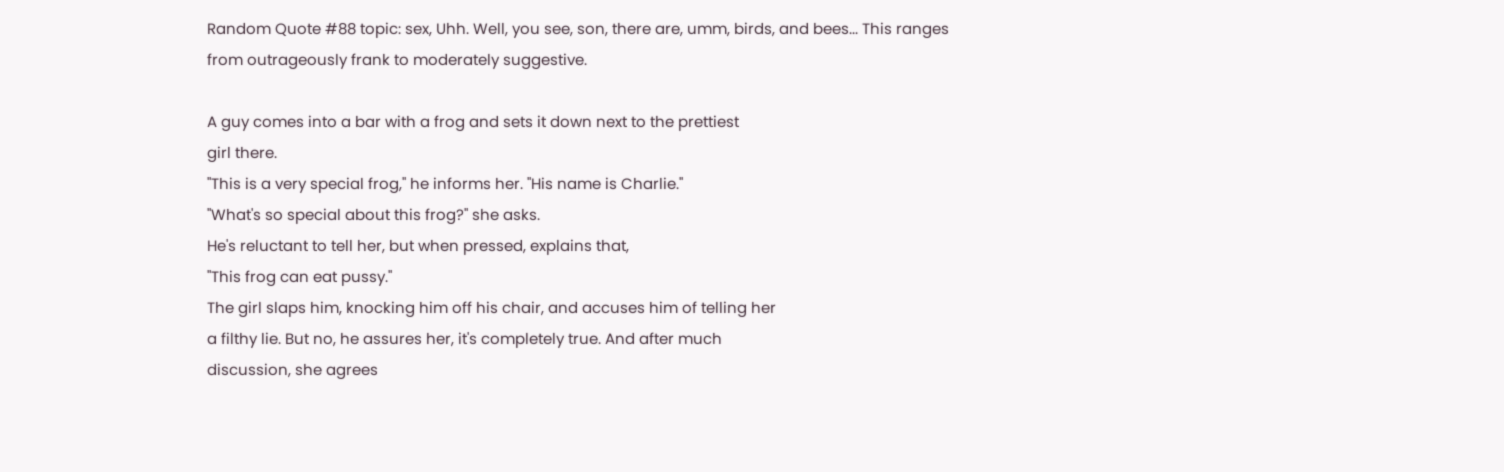Random Quote #88 topic: sex, Uhh. Well, you see, son, there are, umm, birds, and bees... This ranges from outrageously frank to moderately suggestive.

A guy comes into a bar with a frog and sets it down next to the prettiest
girl there.
"This is a very special frog," he informs her. "His name is Charlie."
"What's so special about this frog?" she asks.
He's reluctant to tell her, but when pressed, explains that,
"This frog can eat pussy."
The girl slaps him, knocking him off his chair, and accuses him of telling her
a filthy lie. But no, he assures her, it's completely true. And after much
discussion, she agrees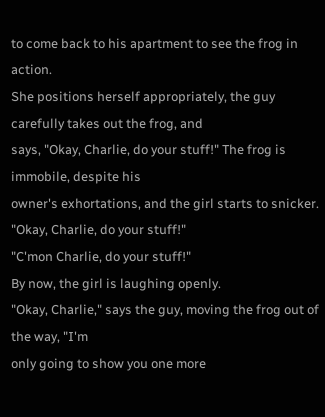to come back to his apartment to see the frog in action.
She positions herself appropriately, the guy carefully takes out the frog, and
says, "Okay, Charlie, do your stuff!" The frog is immobile, despite his
owner's exhortations, and the girl starts to snicker.
"Okay, Charlie, do your stuff!"
"C'mon Charlie, do your stuff!"
By now, the girl is laughing openly.
"Okay, Charlie," says the guy, moving the frog out of the way, "I'm
only going to show you one more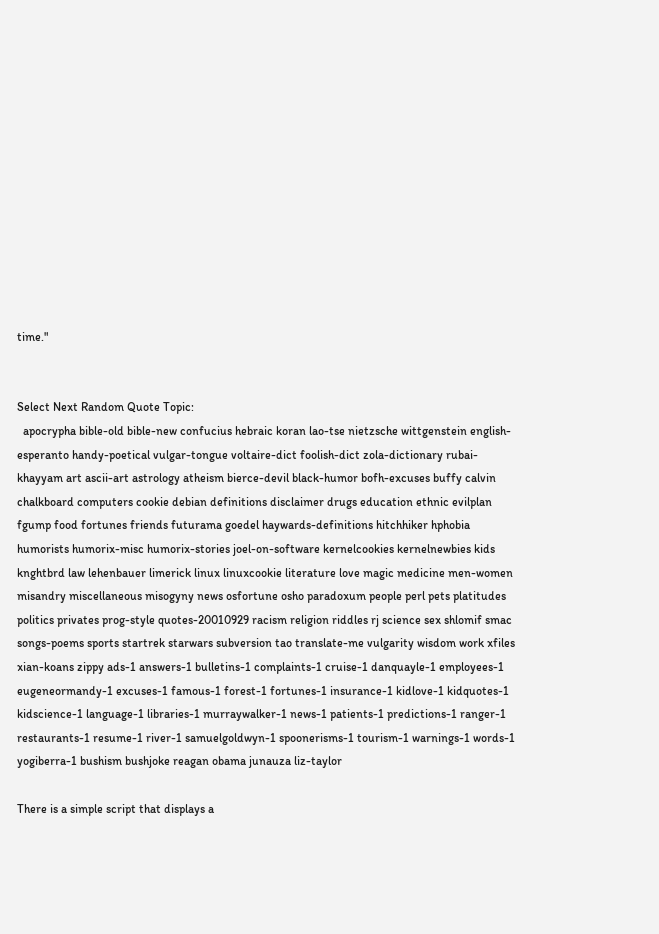time."


Select Next Random Quote Topic:
  apocrypha bible-old bible-new confucius hebraic koran lao-tse nietzsche wittgenstein english-esperanto handy-poetical vulgar-tongue voltaire-dict foolish-dict zola-dictionary rubai-khayyam art ascii-art astrology atheism bierce-devil black-humor bofh-excuses buffy calvin chalkboard computers cookie debian definitions disclaimer drugs education ethnic evilplan fgump food fortunes friends futurama goedel haywards-definitions hitchhiker hphobia humorists humorix-misc humorix-stories joel-on-software kernelcookies kernelnewbies kids knghtbrd law lehenbauer limerick linux linuxcookie literature love magic medicine men-women misandry miscellaneous misogyny news osfortune osho paradoxum people perl pets platitudes politics privates prog-style quotes-20010929 racism religion riddles rj science sex shlomif smac songs-poems sports startrek starwars subversion tao translate-me vulgarity wisdom work xfiles xian-koans zippy ads-1 answers-1 bulletins-1 complaints-1 cruise-1 danquayle-1 employees-1 eugeneormandy-1 excuses-1 famous-1 forest-1 fortunes-1 insurance-1 kidlove-1 kidquotes-1 kidscience-1 language-1 libraries-1 murraywalker-1 news-1 patients-1 predictions-1 ranger-1 restaurants-1 resume-1 river-1 samuelgoldwyn-1 spoonerisms-1 tourism-1 warnings-1 words-1 yogiberra-1 bushism bushjoke reagan obama junauza liz-taylor

There is a simple script that displays a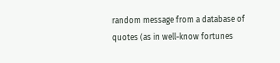random message from a database of quotes (as in well-know fortunes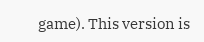game). This version is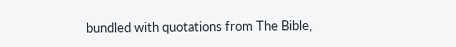bundled with quotations from The Bible,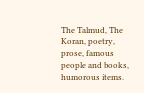The Talmud, The Koran, poetry, prose, famous people and books, humorous items.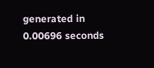generated in 0.00696 seconds